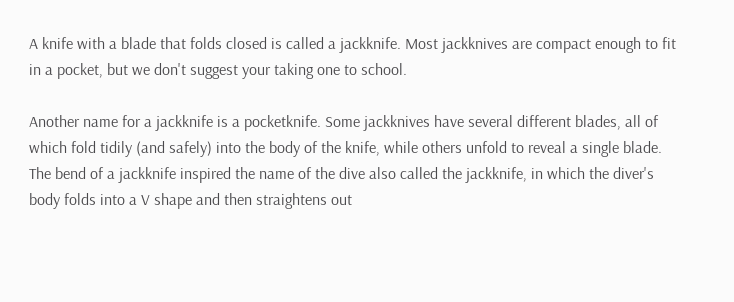A knife with a blade that folds closed is called a jackknife. Most jackknives are compact enough to fit in a pocket, but we don't suggest your taking one to school.

Another name for a jackknife is a pocketknife. Some jackknives have several different blades, all of which fold tidily (and safely) into the body of the knife, while others unfold to reveal a single blade. The bend of a jackknife inspired the name of the dive also called the jackknife, in which the diver's body folds into a V shape and then straightens out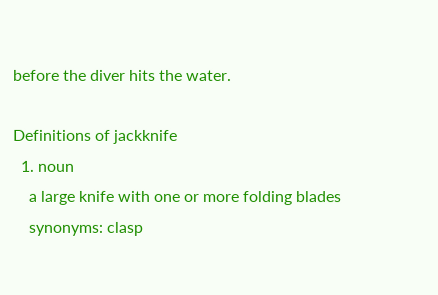before the diver hits the water.

Definitions of jackknife
  1. noun
    a large knife with one or more folding blades
    synonyms: clasp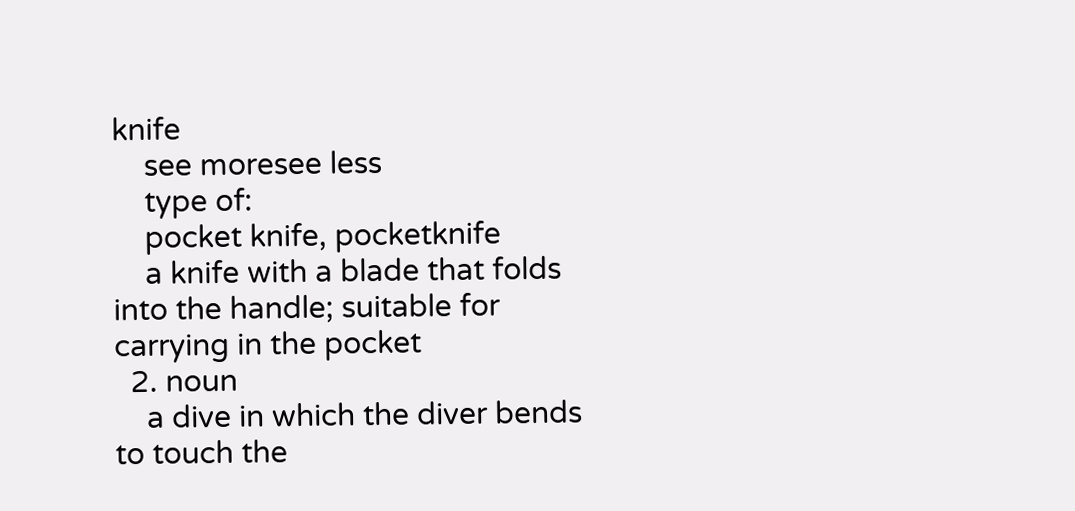knife
    see moresee less
    type of:
    pocket knife, pocketknife
    a knife with a blade that folds into the handle; suitable for carrying in the pocket
  2. noun
    a dive in which the diver bends to touch the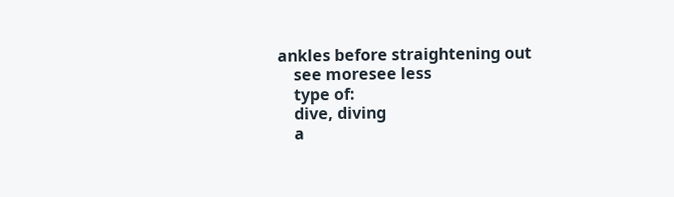ankles before straightening out
    see moresee less
    type of:
    dive, diving
    a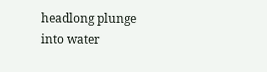headlong plunge into water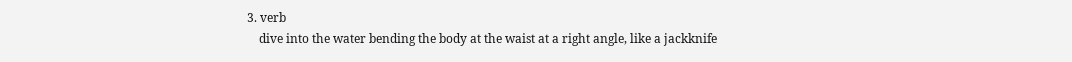3. verb
    dive into the water bending the body at the waist at a right angle, like a jackknife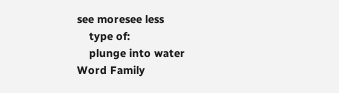see moresee less
    type of:
    plunge into water
Word Family